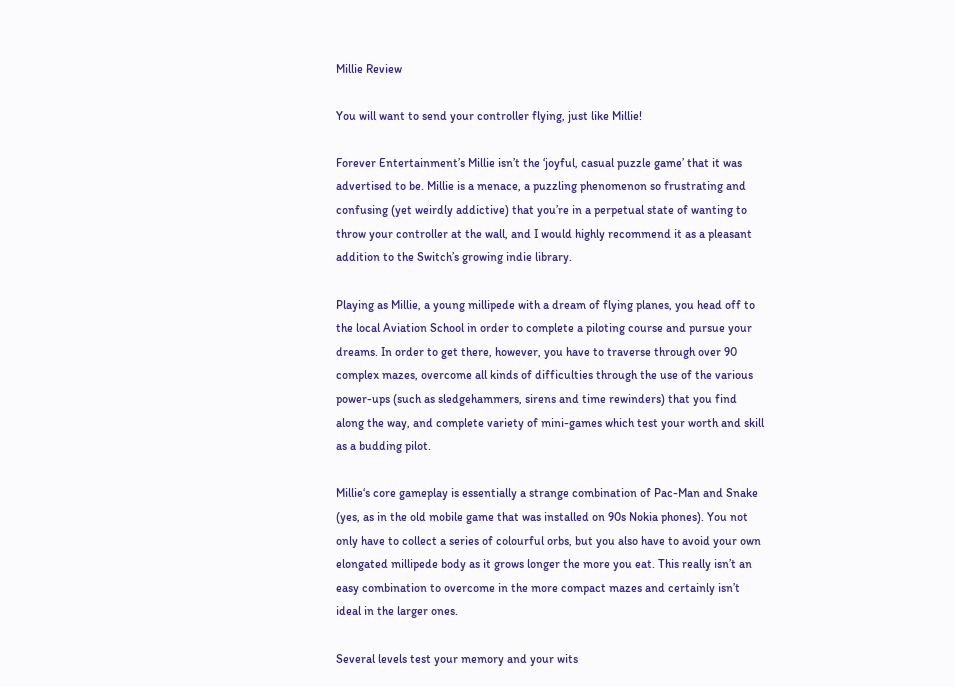Millie Review

You will want to send your controller flying, just like Millie!

Forever Entertainment’s Millie isn’t the ‘joyful, casual puzzle game’ that it was advertised to be. Millie is a menace, a puzzling phenomenon so frustrating and confusing (yet weirdly addictive) that you’re in a perpetual state of wanting to throw your controller at the wall, and I would highly recommend it as a pleasant addition to the Switch’s growing indie library.

Playing as Millie, a young millipede with a dream of flying planes, you head off to the local Aviation School in order to complete a piloting course and pursue your dreams. In order to get there, however, you have to traverse through over 90 complex mazes, overcome all kinds of difficulties through the use of the various power-ups (such as sledgehammers, sirens and time rewinders) that you find along the way, and complete variety of mini-games which test your worth and skill as a budding pilot.

Millie‘s core gameplay is essentially a strange combination of Pac-Man and Snake (yes, as in the old mobile game that was installed on 90s Nokia phones). You not only have to collect a series of colourful orbs, but you also have to avoid your own elongated millipede body as it grows longer the more you eat. This really isn’t an easy combination to overcome in the more compact mazes and certainly isn’t ideal in the larger ones.

Several levels test your memory and your wits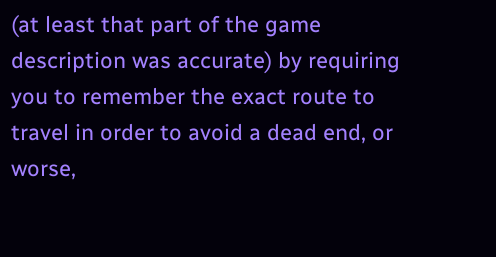(at least that part of the game description was accurate) by requiring you to remember the exact route to travel in order to avoid a dead end, or worse,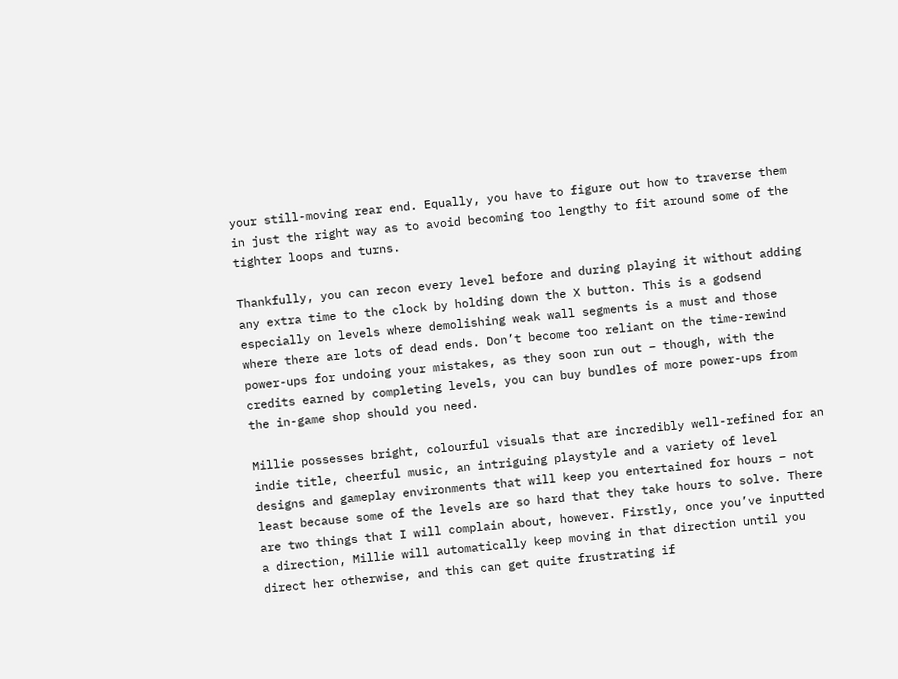your still-moving rear end. Equally, you have to figure out how to traverse them in just the right way as to avoid becoming too lengthy to fit around some of the tighter loops and turns.

Thankfully, you can recon every level before and during playing it without adding any extra time to the clock by holding down the X button. This is a godsend especially on levels where demolishing weak wall segments is a must and those where there are lots of dead ends. Don’t become too reliant on the time-rewind power-ups for undoing your mistakes, as they soon run out – though, with the credits earned by completing levels, you can buy bundles of more power-ups from the in-game shop should you need.

Millie possesses bright, colourful visuals that are incredibly well-refined for an indie title, cheerful music, an intriguing playstyle and a variety of level designs and gameplay environments that will keep you entertained for hours – not least because some of the levels are so hard that they take hours to solve. There are two things that I will complain about, however. Firstly, once you’ve inputted a direction, Millie will automatically keep moving in that direction until you direct her otherwise, and this can get quite frustrating if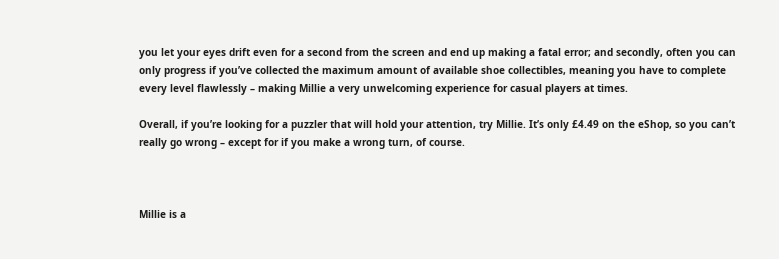you let your eyes drift even for a second from the screen and end up making a fatal error; and secondly, often you can only progress if you’ve collected the maximum amount of available shoe collectibles, meaning you have to complete every level flawlessly – making Millie a very unwelcoming experience for casual players at times.

Overall, if you’re looking for a puzzler that will hold your attention, try Millie. It’s only £4.49 on the eShop, so you can’t really go wrong – except for if you make a wrong turn, of course.



Millie is a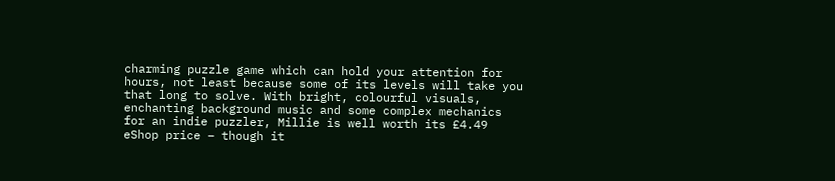charming puzzle game which can hold your attention for hours, not least because some of its levels will take you that long to solve. With bright, colourful visuals, enchanting background music and some complex mechanics for an indie puzzler, Millie is well worth its £4.49 eShop price – though it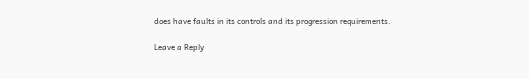does have faults in its controls and its progression requirements.

Leave a Reply